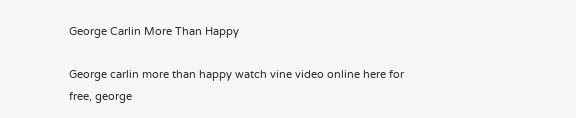George Carlin More Than Happy

George carlin more than happy watch vine video online here for free, george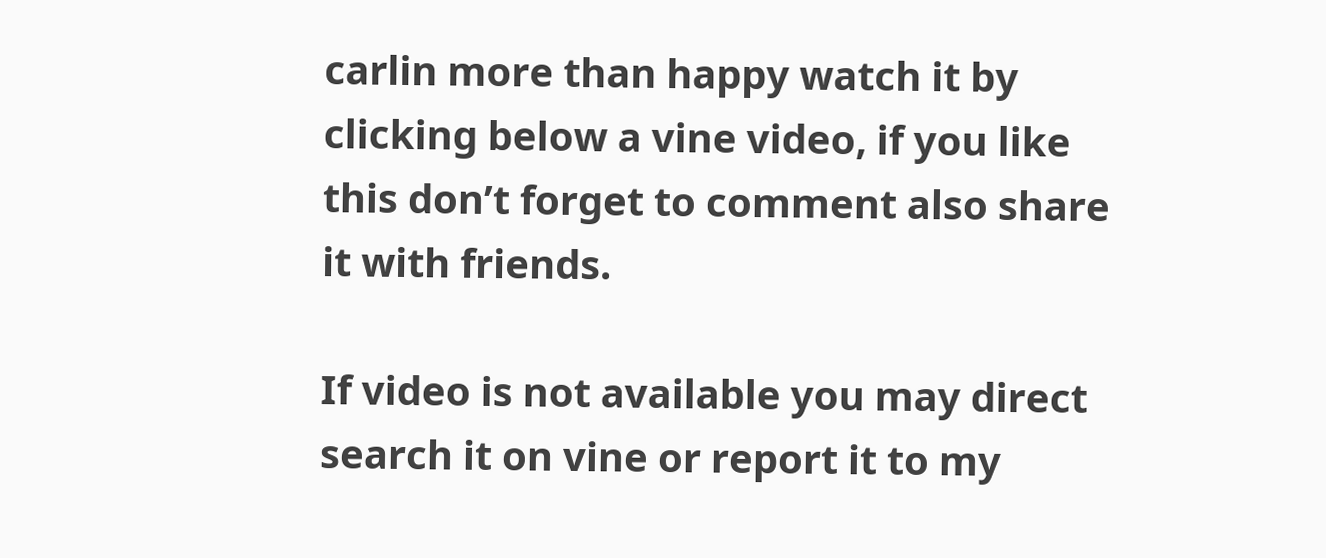carlin more than happy watch it by clicking below a vine video, if you like this don’t forget to comment also share it with friends.

If video is not available you may direct search it on vine or report it to my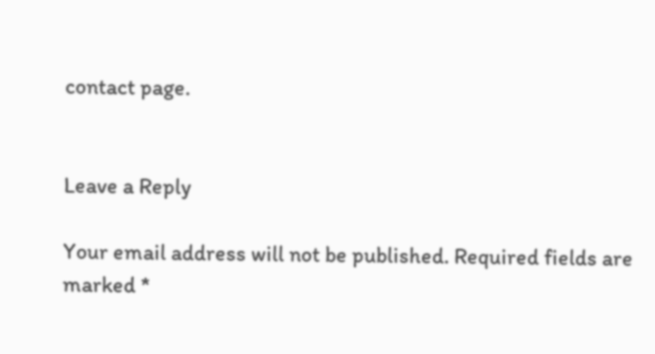contact page.


Leave a Reply

Your email address will not be published. Required fields are marked *